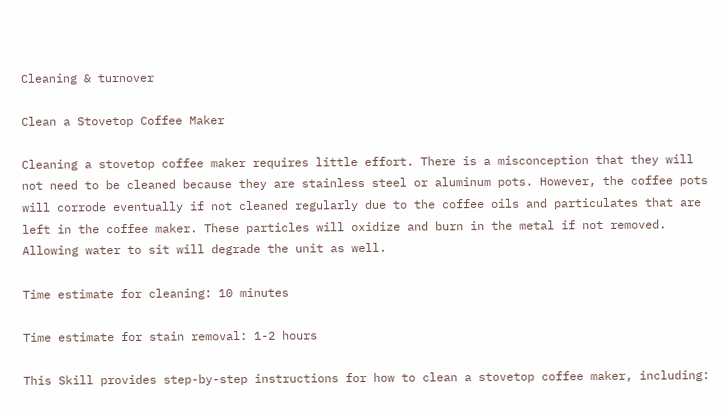Cleaning & turnover

Clean a Stovetop Coffee Maker

Cleaning a stovetop coffee maker requires little effort. There is a misconception that they will not need to be cleaned because they are stainless steel or aluminum pots. However, the coffee pots will corrode eventually if not cleaned regularly due to the coffee oils and particulates that are left in the coffee maker. These particles will oxidize and burn in the metal if not removed. Allowing water to sit will degrade the unit as well.

Time estimate for cleaning: 10 minutes

Time estimate for stain removal: 1-2 hours

This Skill provides step-by-step instructions for how to clean a stovetop coffee maker, including: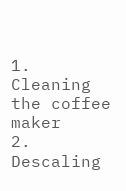1. Cleaning the coffee maker
2. Descaling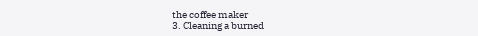the coffee maker
3. Cleaning a burned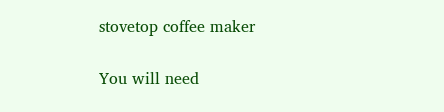stovetop coffee maker

You will need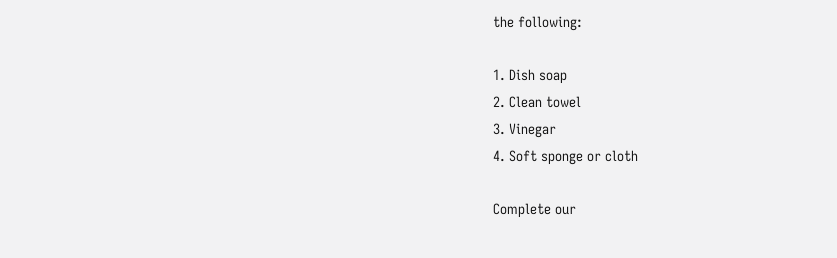the following:

1. Dish soap
2. Clean towel
3. Vinegar
4. Soft sponge or cloth

Complete our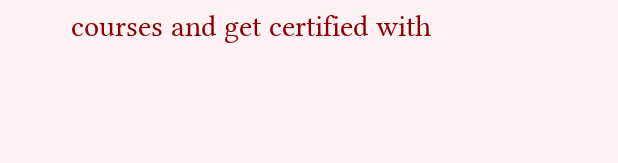courses and get certified with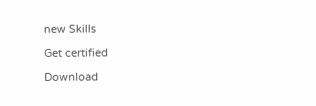new Skills

Get certified

Download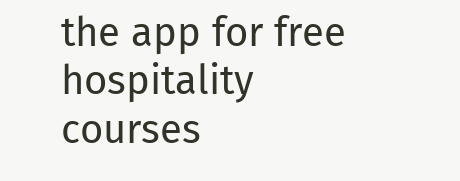the app for free hospitality courses